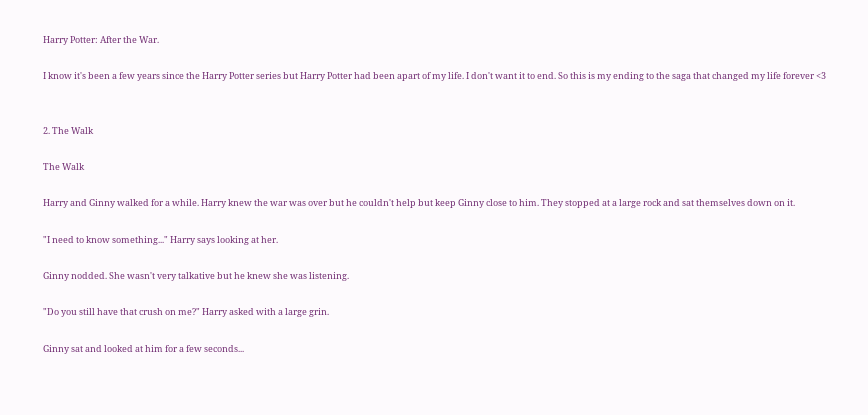Harry Potter: After the War.

I know it's been a few years since the Harry Potter series but Harry Potter had been apart of my life. I don't want it to end. So this is my ending to the saga that changed my life forever <3


2. The Walk

The Walk

Harry and Ginny walked for a while. Harry knew the war was over but he couldn't help but keep Ginny close to him. They stopped at a large rock and sat themselves down on it.

"I need to know something..." Harry says looking at her.

Ginny nodded. She wasn't very talkative but he knew she was listening.

"Do you still have that crush on me?" Harry asked with a large grin.

Ginny sat and looked at him for a few seconds...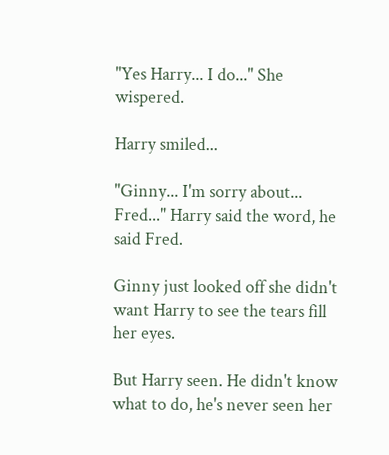"Yes Harry... I do..." She wispered.

Harry smiled...

"Ginny... I'm sorry about... Fred..." Harry said the word, he said Fred.

Ginny just looked off she didn't want Harry to see the tears fill her eyes.

But Harry seen. He didn't know what to do, he's never seen her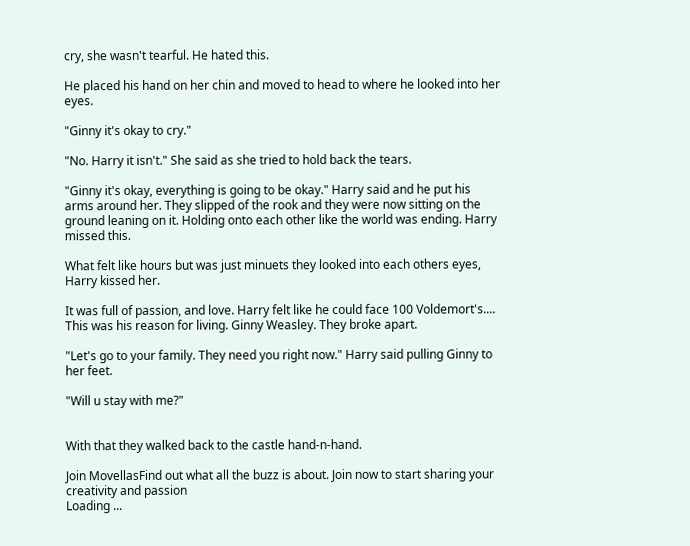cry, she wasn't tearful. He hated this.

He placed his hand on her chin and moved to head to where he looked into her eyes.

"Ginny it's okay to cry."

"No. Harry it isn't." She said as she tried to hold back the tears.

"Ginny it's okay, everything is going to be okay." Harry said and he put his arms around her. They slipped of the rook and they were now sitting on the ground leaning on it. Holding onto each other like the world was ending. Harry missed this.

What felt like hours but was just minuets they looked into each others eyes, Harry kissed her.

It was full of passion, and love. Harry felt like he could face 100 Voldemort's.... This was his reason for living. Ginny Weasley. They broke apart.

"Let's go to your family. They need you right now." Harry said pulling Ginny to her feet.

"Will u stay with me?"


With that they walked back to the castle hand-n-hand.

Join MovellasFind out what all the buzz is about. Join now to start sharing your creativity and passion
Loading ...